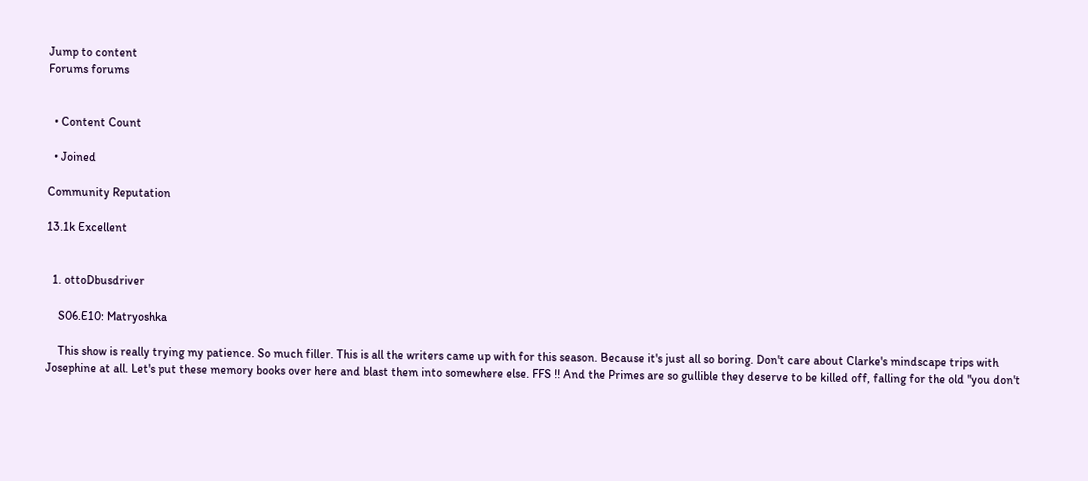Jump to content
Forums forums


  • Content Count

  • Joined

Community Reputation

13.1k Excellent


  1. ottoDbusdriver

    S06.E10: Matryoshka

    This show is really trying my patience. So much filler. This is all the writers came up with for this season. Because it's just all so boring. Don't care about Clarke's mindscape trips with Josephine at all. Let's put these memory books over here and blast them into somewhere else. FFS !! And the Primes are so gullible they deserve to be killed off, falling for the old "you don't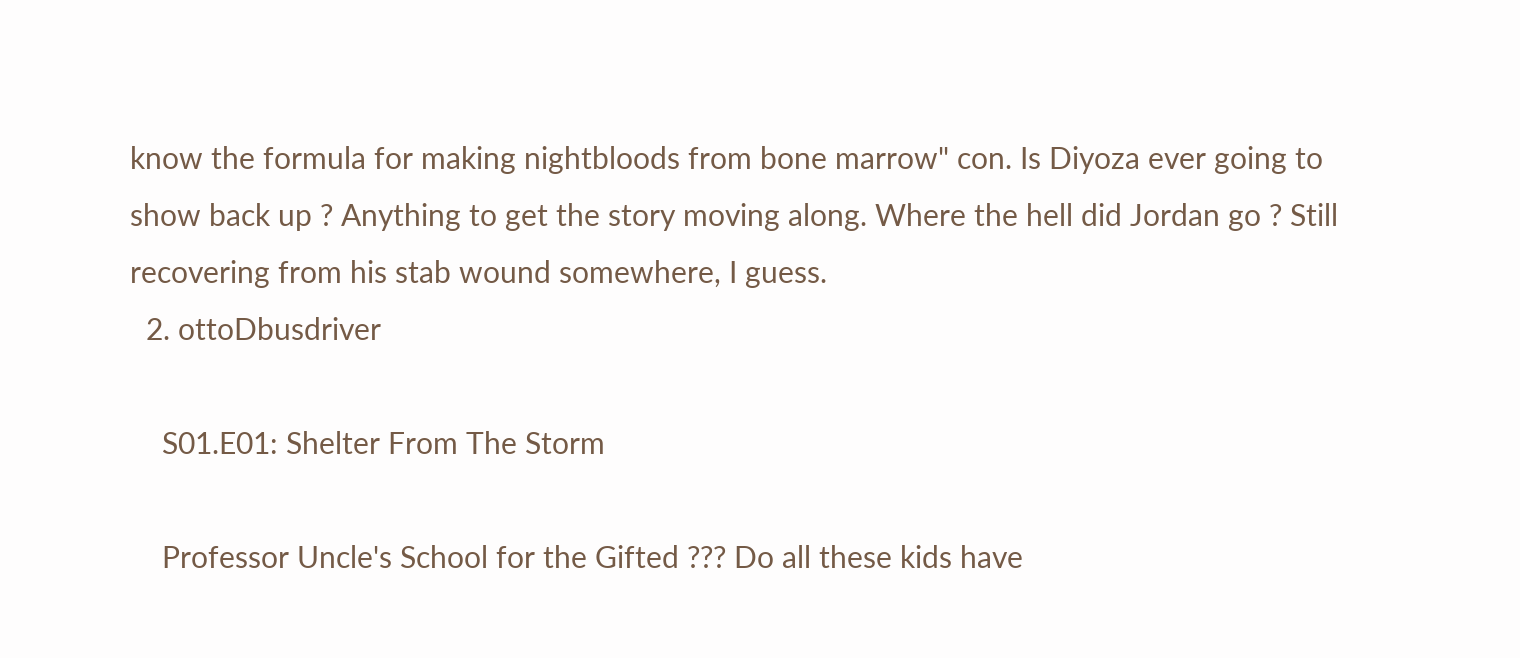know the formula for making nightbloods from bone marrow" con. Is Diyoza ever going to show back up ? Anything to get the story moving along. Where the hell did Jordan go ? Still recovering from his stab wound somewhere, I guess.
  2. ottoDbusdriver

    S01.E01: Shelter From The Storm

    Professor Uncle's School for the Gifted ??? Do all these kids have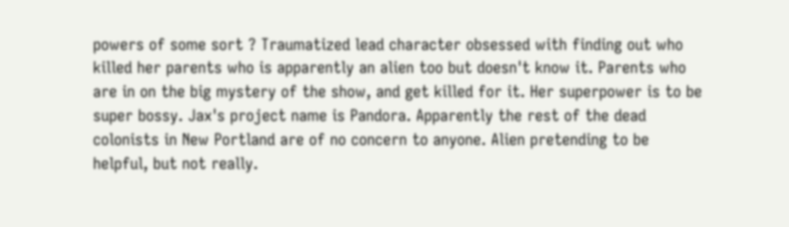powers of some sort ? Traumatized lead character obsessed with finding out who killed her parents who is apparently an alien too but doesn't know it. Parents who are in on the big mystery of the show, and get killed for it. Her superpower is to be super bossy. Jax's project name is Pandora. Apparently the rest of the dead colonists in New Portland are of no concern to anyone. Alien pretending to be helpful, but not really.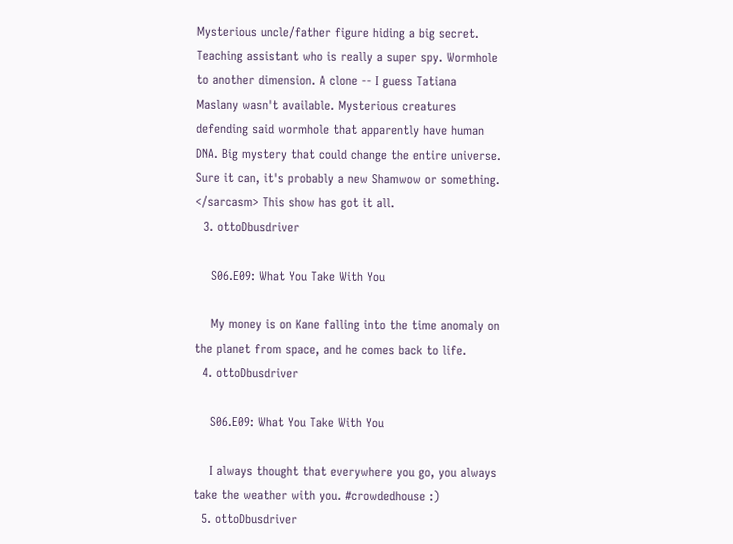Mysterious uncle/father figure hiding a big secret. Teaching assistant who is really a super spy. Wormhole to another dimension. A clone -- I guess Tatiana Maslany wasn't available. Mysterious creatures defending said wormhole that apparently have human DNA. Big mystery that could change the entire universe. Sure it can, it's probably a new Shamwow or something. </sarcasm> This show has got it all.
  3. ottoDbusdriver

    S06.E09: What You Take With You

    My money is on Kane falling into the time anomaly on the planet from space, and he comes back to life.
  4. ottoDbusdriver

    S06.E09: What You Take With You

    I always thought that everywhere you go, you always take the weather with you. #crowdedhouse :)
  5. ottoDbusdriver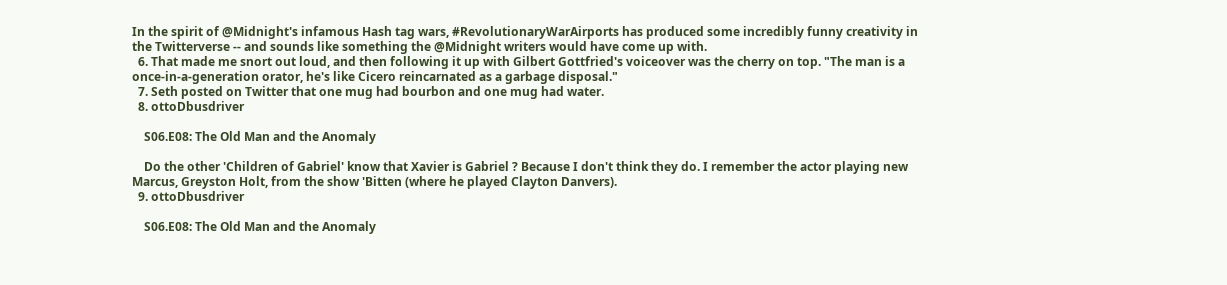In the spirit of @Midnight's infamous Hash tag wars, #RevolutionaryWarAirports has produced some incredibly funny creativity in the Twitterverse -- and sounds like something the @Midnight writers would have come up with.
  6. That made me snort out loud, and then following it up with Gilbert Gottfried's voiceover was the cherry on top. "The man is a once-in-a-generation orator, he's like Cicero reincarnated as a garbage disposal."
  7. Seth posted on Twitter that one mug had bourbon and one mug had water.
  8. ottoDbusdriver

    S06.E08: The Old Man and the Anomaly

    Do the other 'Children of Gabriel' know that Xavier is Gabriel ? Because I don't think they do. I remember the actor playing new Marcus, Greyston Holt, from the show 'Bitten (where he played Clayton Danvers).
  9. ottoDbusdriver

    S06.E08: The Old Man and the Anomaly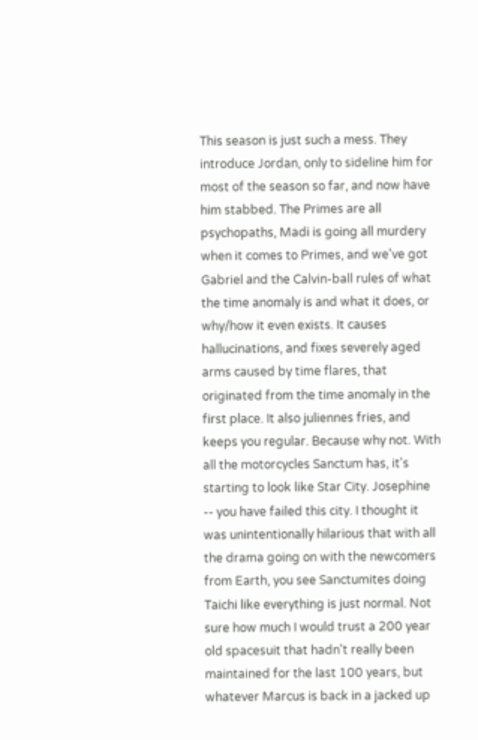This season is just such a mess. They introduce Jordan, only to sideline him for most of the season so far, and now have him stabbed. The Primes are all psychopaths, Madi is going all murdery when it comes to Primes, and we've got Gabriel and the Calvin-ball rules of what the time anomaly is and what it does, or why/how it even exists. It causes hallucinations, and fixes severely aged arms caused by time flares, that originated from the time anomaly in the first place. It also juliennes fries, and keeps you regular. Because why not. With all the motorcycles Sanctum has, it's starting to look like Star City. Josephine -- you have failed this city. I thought it was unintentionally hilarious that with all the drama going on with the newcomers from Earth, you see Sanctumites doing Taichi like everything is just normal. Not sure how much I would trust a 200 year old spacesuit that hadn't really been maintained for the last 100 years, but whatever Marcus is back in a jacked up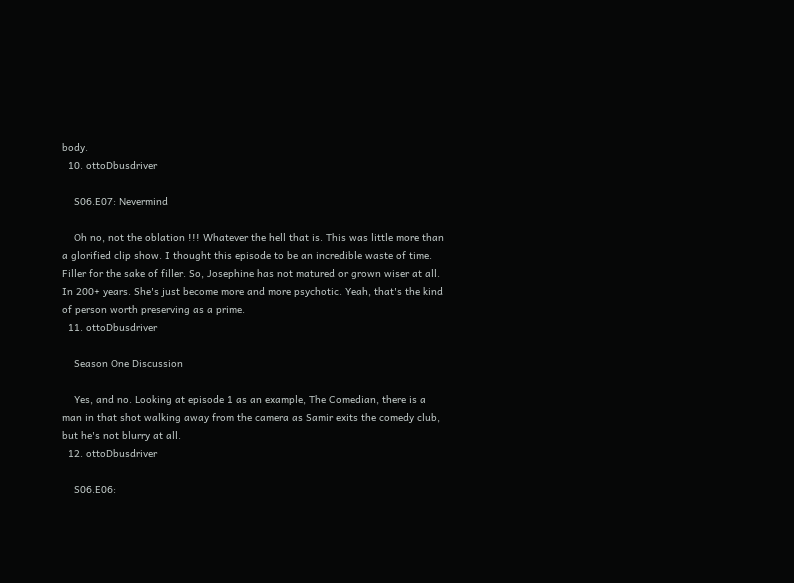body.
  10. ottoDbusdriver

    S06.E07: Nevermind

    Oh no, not the oblation !!! Whatever the hell that is. This was little more than a glorified clip show. I thought this episode to be an incredible waste of time. Filler for the sake of filler. So, Josephine has not matured or grown wiser at all. In 200+ years. She's just become more and more psychotic. Yeah, that's the kind of person worth preserving as a prime.
  11. ottoDbusdriver

    Season One Discussion

    Yes, and no. Looking at episode 1 as an example, The Comedian, there is a man in that shot walking away from the camera as Samir exits the comedy club, but he's not blurry at all.
  12. ottoDbusdriver

    S06.E06: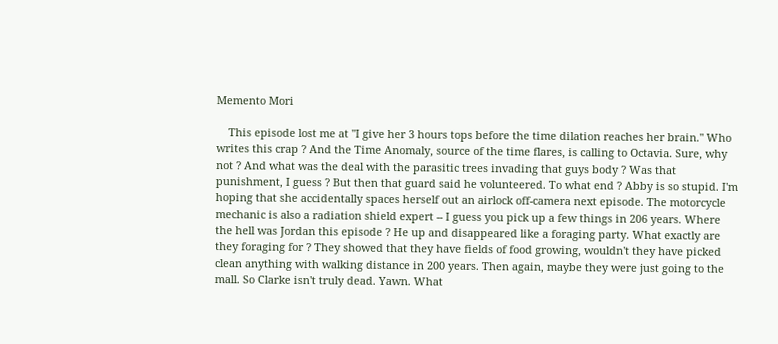Memento Mori

    This episode lost me at "I give her 3 hours tops before the time dilation reaches her brain." Who writes this crap ? And the Time Anomaly, source of the time flares, is calling to Octavia. Sure, why not ? And what was the deal with the parasitic trees invading that guys body ? Was that punishment, I guess ? But then that guard said he volunteered. To what end ? Abby is so stupid. I'm hoping that she accidentally spaces herself out an airlock off-camera next episode. The motorcycle mechanic is also a radiation shield expert -- I guess you pick up a few things in 206 years. Where the hell was Jordan this episode ? He up and disappeared like a foraging party. What exactly are they foraging for ? They showed that they have fields of food growing, wouldn't they have picked clean anything with walking distance in 200 years. Then again, maybe they were just going to the mall. So Clarke isn't truly dead. Yawn. What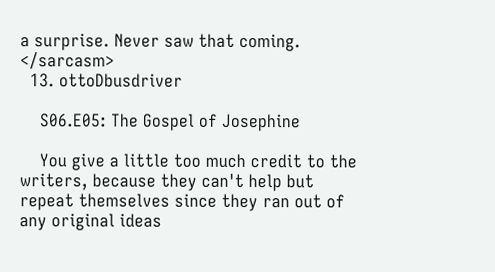a surprise. Never saw that coming. </sarcasm>
  13. ottoDbusdriver

    S06.E05: The Gospel of Josephine

    You give a little too much credit to the writers, because they can't help but repeat themselves since they ran out of any original ideas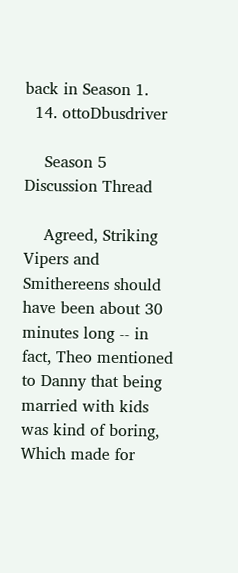back in Season 1.
  14. ottoDbusdriver

    Season 5 Discussion Thread

    Agreed, Striking Vipers and Smithereens should have been about 30 minutes long -- in fact, Theo mentioned to Danny that being married with kids was kind of boring, Which made for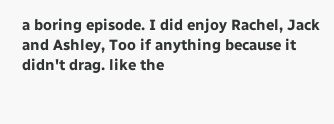a boring episode. I did enjoy Rachel, Jack and Ashley, Too if anything because it didn't drag. like the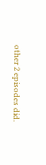other 2 episodes did.